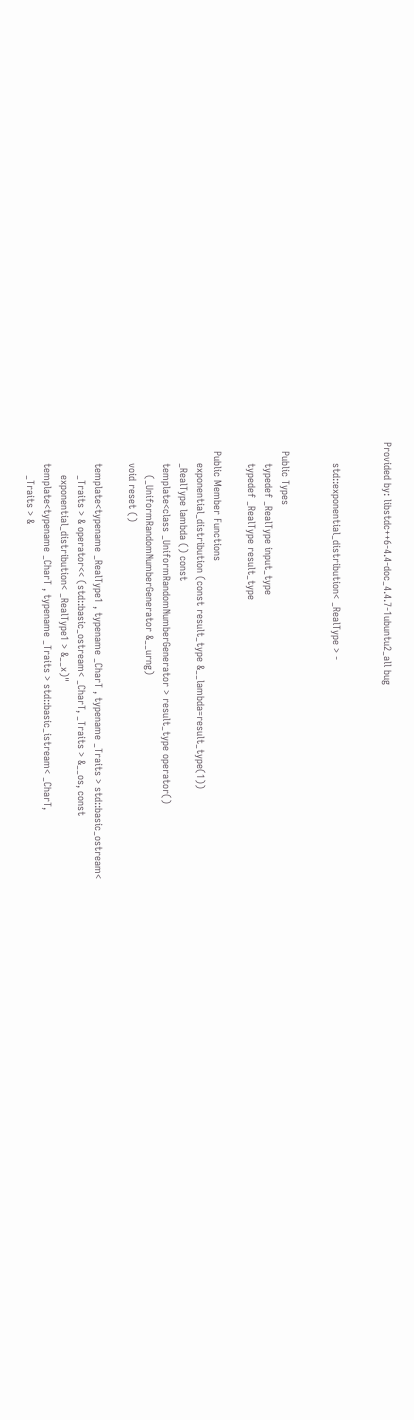Provided by: libstdc++6-4.4-doc_4.4.7-1ubuntu2_all bug


       std::exponential_distribution< _RealType > -


   Public Types
       typedef _RealType input_type
       typedef _RealType result_type

   Public Member Functions
       exponential_distribution (const result_type &__lambda=result_type(1))
       _RealType lambda () const
       template<class _UniformRandomNumberGenerator > result_type operator()
           (_UniformRandomNumberGenerator &__urng)
       void reset ()

       template<typename _RealType1 , typename _CharT , typename _Traits > std::basic_ostream<
           _Traits > & operator<< (std::basic_ostream< _CharT, _Traits > &__os, const
           exponential_distribution< _RealType1 > &__x)"
       template<typename _CharT , typename _Traits > std::basic_istream< _CharT,
           _Traits > &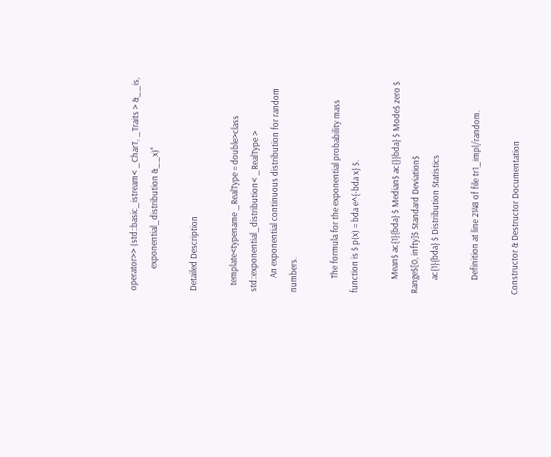operator>> (std::basic_istream< _CharT, _Traits > &__is,
           exponential_distribution &__x)"

Detailed Description

   template<typename _RealType = double>class std::exponential_distribution< _RealType >
       An exponential continuous distribution for random numbers.

       The formula for the exponential probability mass function is $ p(x) = bda e^{-bda x} $.

       Mean$ ac{1}{bda} $ Median$ ac{}}bda} $ Mode$ zero $ Range$[0, infty]$ Standard Deviation$
       ac{1}{bda} $ Distribution Statistics

       Definition at line 2148 of file tr1_impl/random.

Constructor & Destructor Documentation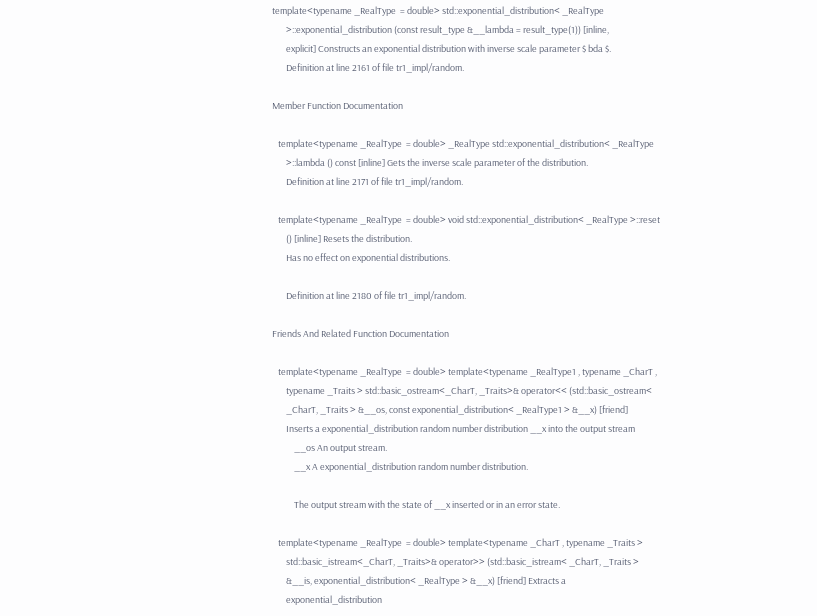template<typename _RealType  = double> std::exponential_distribution< _RealType
       >::exponential_distribution (const result_type &__lambda = result_type(1)) [inline,
       explicit] Constructs an exponential distribution with inverse scale parameter $ bda $.
       Definition at line 2161 of file tr1_impl/random.

Member Function Documentation

   template<typename _RealType  = double> _RealType std::exponential_distribution< _RealType
       >::lambda () const [inline] Gets the inverse scale parameter of the distribution.
       Definition at line 2171 of file tr1_impl/random.

   template<typename _RealType  = double> void std::exponential_distribution< _RealType >::reset
       () [inline] Resets the distribution.
       Has no effect on exponential distributions.

       Definition at line 2180 of file tr1_impl/random.

Friends And Related Function Documentation

   template<typename _RealType  = double> template<typename _RealType1 , typename _CharT ,
       typename _Traits > std::basic_ostream<_CharT, _Traits>& operator<< (std::basic_ostream<
       _CharT, _Traits > &__os, const exponential_distribution< _RealType1 > &__x) [friend]
       Inserts a exponential_distribution random number distribution __x into the output stream
           __os An output stream.
           __x A exponential_distribution random number distribution.

           The output stream with the state of __x inserted or in an error state.

   template<typename _RealType  = double> template<typename _CharT , typename _Traits >
       std::basic_istream<_CharT, _Traits>& operator>> (std::basic_istream< _CharT, _Traits >
       &__is, exponential_distribution< _RealType > &__x) [friend] Extracts a
       exponential_distribution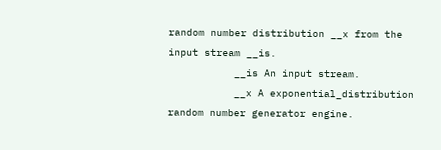random number distribution __x from the input stream __is.
           __is An input stream.
           __x A exponential_distribution random number generator engine.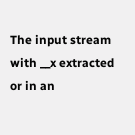The input stream with __x extracted or in an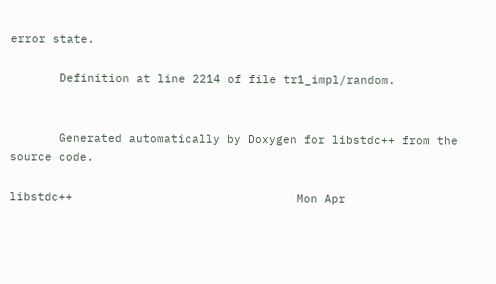error state.

       Definition at line 2214 of file tr1_impl/random.


       Generated automatically by Doxygen for libstdc++ from the source code.

libstdc++                                Mon Apr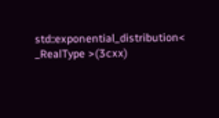std::exponential_distribution< _RealType >(3cxx)